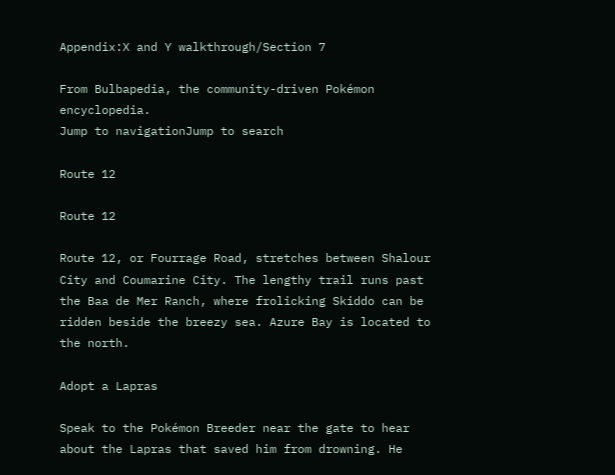Appendix:X and Y walkthrough/Section 7

From Bulbapedia, the community-driven Pokémon encyclopedia.
Jump to navigationJump to search

Route 12

Route 12

Route 12, or Fourrage Road, stretches between Shalour City and Coumarine City. The lengthy trail runs past the Baa de Mer Ranch, where frolicking Skiddo can be ridden beside the breezy sea. Azure Bay is located to the north.

Adopt a Lapras

Speak to the Pokémon Breeder near the gate to hear about the Lapras that saved him from drowning. He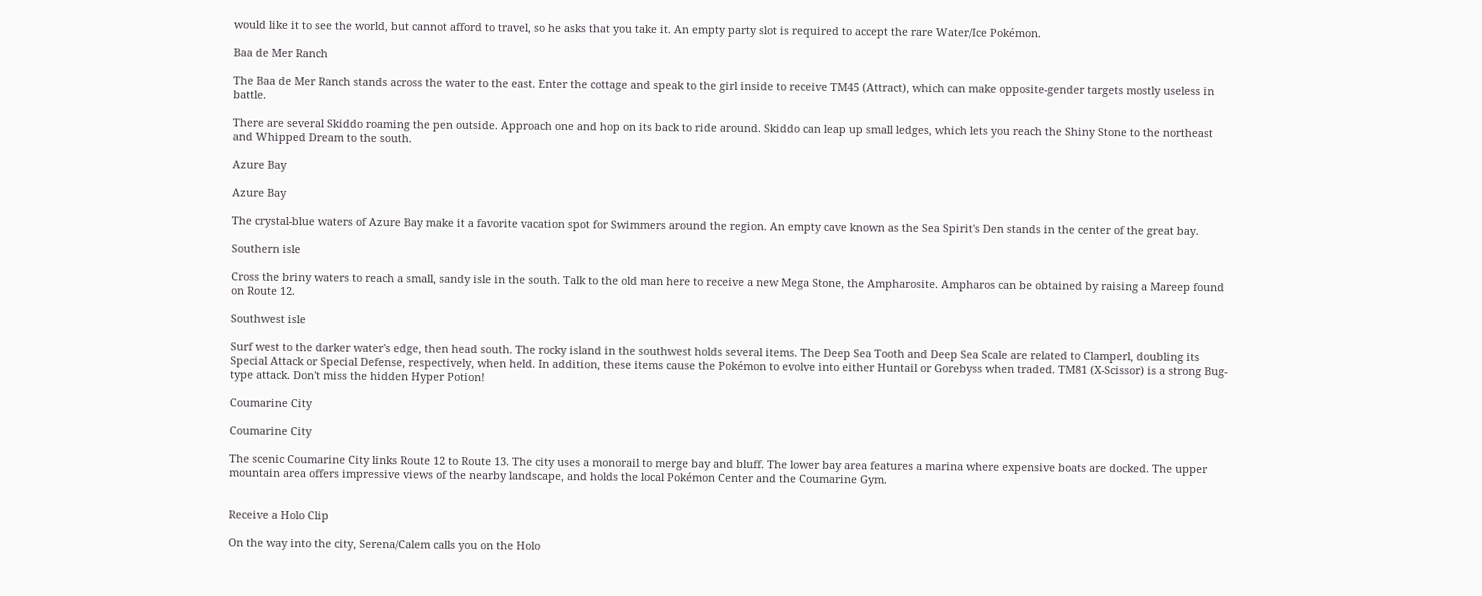would like it to see the world, but cannot afford to travel, so he asks that you take it. An empty party slot is required to accept the rare Water/Ice Pokémon.

Baa de Mer Ranch

The Baa de Mer Ranch stands across the water to the east. Enter the cottage and speak to the girl inside to receive TM45 (Attract), which can make opposite-gender targets mostly useless in battle.

There are several Skiddo roaming the pen outside. Approach one and hop on its back to ride around. Skiddo can leap up small ledges, which lets you reach the Shiny Stone to the northeast and Whipped Dream to the south.

Azure Bay

Azure Bay

The crystal-blue waters of Azure Bay make it a favorite vacation spot for Swimmers around the region. An empty cave known as the Sea Spirit's Den stands in the center of the great bay.

Southern isle

Cross the briny waters to reach a small, sandy isle in the south. Talk to the old man here to receive a new Mega Stone, the Ampharosite. Ampharos can be obtained by raising a Mareep found on Route 12.

Southwest isle

Surf west to the darker water's edge, then head south. The rocky island in the southwest holds several items. The Deep Sea Tooth and Deep Sea Scale are related to Clamperl, doubling its Special Attack or Special Defense, respectively, when held. In addition, these items cause the Pokémon to evolve into either Huntail or Gorebyss when traded. TM81 (X-Scissor) is a strong Bug-type attack. Don't miss the hidden Hyper Potion!

Coumarine City

Coumarine City

The scenic Coumarine City links Route 12 to Route 13. The city uses a monorail to merge bay and bluff. The lower bay area features a marina where expensive boats are docked. The upper mountain area offers impressive views of the nearby landscape, and holds the local Pokémon Center and the Coumarine Gym.


Receive a Holo Clip

On the way into the city, Serena/Calem calls you on the Holo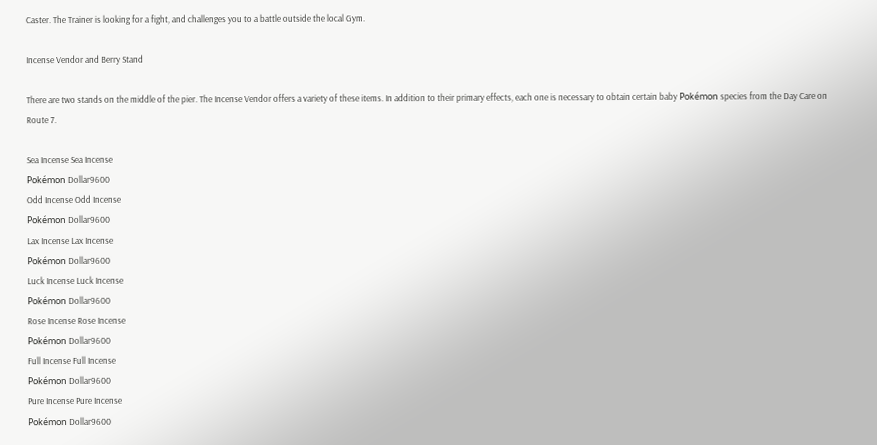Caster. The Trainer is looking for a fight, and challenges you to a battle outside the local Gym.

Incense Vendor and Berry Stand

There are two stands on the middle of the pier. The Incense Vendor offers a variety of these items. In addition to their primary effects, each one is necessary to obtain certain baby Pokémon species from the Day Care on Route 7.

Sea Incense Sea Incense
Pokémon Dollar9600
Odd Incense Odd Incense
Pokémon Dollar9600
Lax Incense Lax Incense
Pokémon Dollar9600
Luck Incense Luck Incense
Pokémon Dollar9600
Rose Incense Rose Incense
Pokémon Dollar9600
Full Incense Full Incense
Pokémon Dollar9600
Pure Incense Pure Incense
Pokémon Dollar9600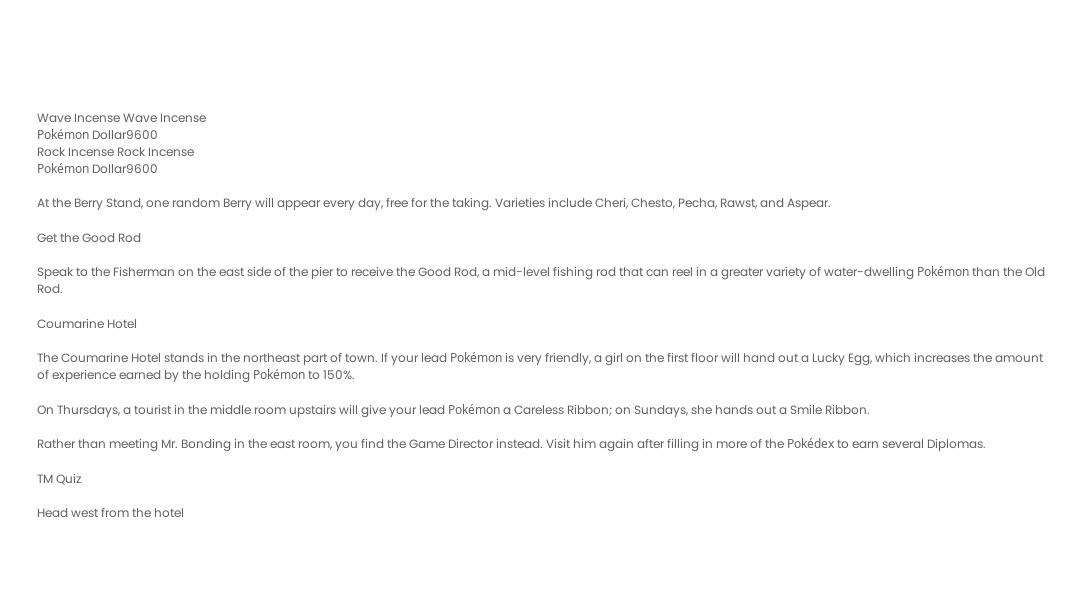Wave Incense Wave Incense
Pokémon Dollar9600
Rock Incense Rock Incense
Pokémon Dollar9600

At the Berry Stand, one random Berry will appear every day, free for the taking. Varieties include Cheri, Chesto, Pecha, Rawst, and Aspear.

Get the Good Rod

Speak to the Fisherman on the east side of the pier to receive the Good Rod, a mid-level fishing rod that can reel in a greater variety of water-dwelling Pokémon than the Old Rod.

Coumarine Hotel

The Coumarine Hotel stands in the northeast part of town. If your lead Pokémon is very friendly, a girl on the first floor will hand out a Lucky Egg, which increases the amount of experience earned by the holding Pokémon to 150%.

On Thursdays, a tourist in the middle room upstairs will give your lead Pokémon a Careless Ribbon; on Sundays, she hands out a Smile Ribbon.

Rather than meeting Mr. Bonding in the east room, you find the Game Director instead. Visit him again after filling in more of the Pokédex to earn several Diplomas.

TM Quiz

Head west from the hotel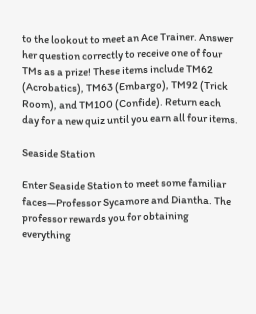to the lookout to meet an Ace Trainer. Answer her question correctly to receive one of four TMs as a prize! These items include TM62 (Acrobatics), TM63 (Embargo), TM92 (Trick Room), and TM100 (Confide). Return each day for a new quiz until you earn all four items.

Seaside Station

Enter Seaside Station to meet some familiar faces—Professor Sycamore and Diantha. The professor rewards you for obtaining everything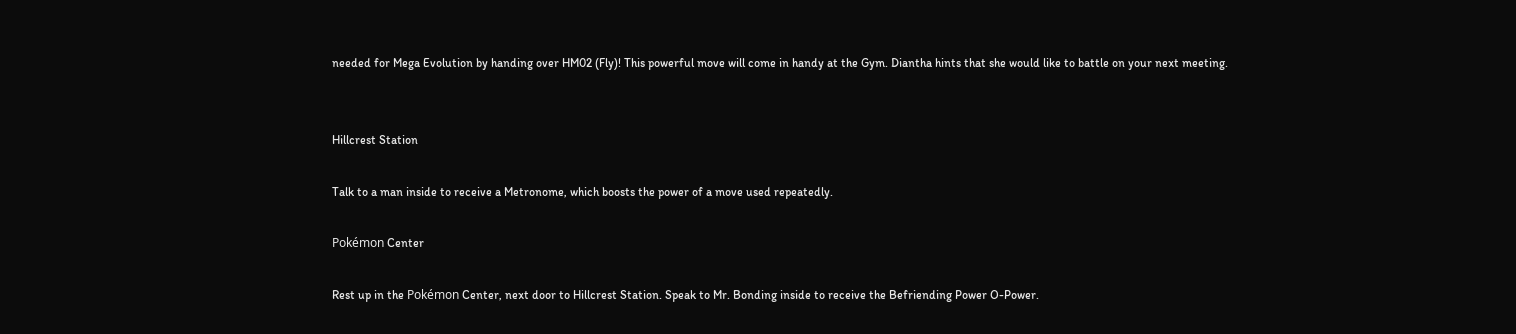needed for Mega Evolution by handing over HM02 (Fly)! This powerful move will come in handy at the Gym. Diantha hints that she would like to battle on your next meeting.


Hillcrest Station

Talk to a man inside to receive a Metronome, which boosts the power of a move used repeatedly.

Pokémon Center

Rest up in the Pokémon Center, next door to Hillcrest Station. Speak to Mr. Bonding inside to receive the Befriending Power O-Power.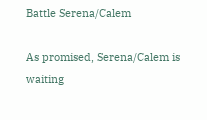Battle Serena/Calem

As promised, Serena/Calem is waiting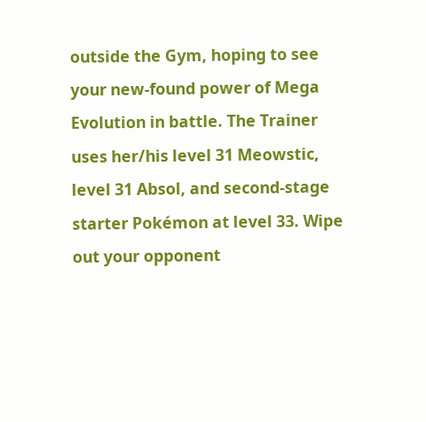outside the Gym, hoping to see your new-found power of Mega Evolution in battle. The Trainer uses her/his level 31 Meowstic, level 31 Absol, and second-stage starter Pokémon at level 33. Wipe out your opponent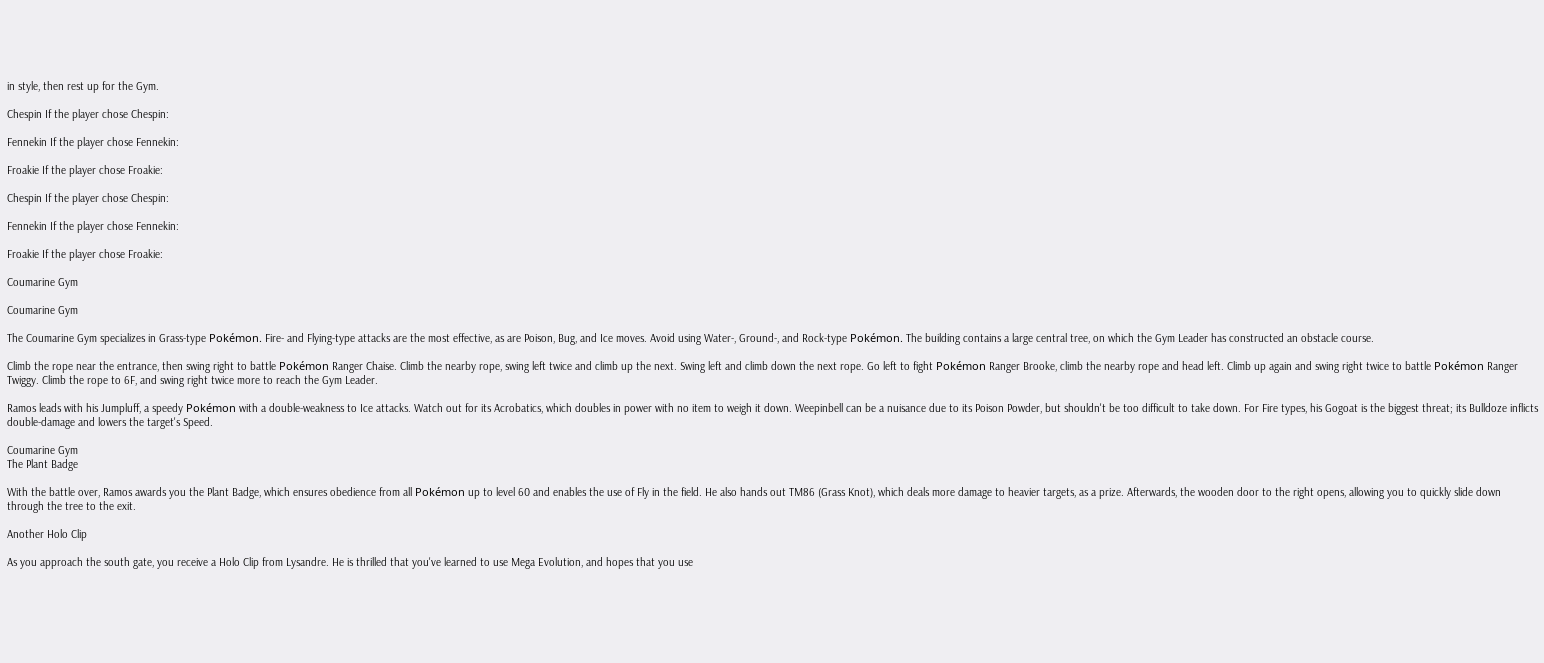in style, then rest up for the Gym.

Chespin If the player chose Chespin:

Fennekin If the player chose Fennekin:

Froakie If the player chose Froakie:

Chespin If the player chose Chespin:

Fennekin If the player chose Fennekin:

Froakie If the player chose Froakie:

Coumarine Gym

Coumarine Gym

The Coumarine Gym specializes in Grass-type Pokémon. Fire- and Flying-type attacks are the most effective, as are Poison, Bug, and Ice moves. Avoid using Water-, Ground-, and Rock-type Pokémon. The building contains a large central tree, on which the Gym Leader has constructed an obstacle course.

Climb the rope near the entrance, then swing right to battle Pokémon Ranger Chaise. Climb the nearby rope, swing left twice and climb up the next. Swing left and climb down the next rope. Go left to fight Pokémon Ranger Brooke, climb the nearby rope and head left. Climb up again and swing right twice to battle Pokémon Ranger Twiggy. Climb the rope to 6F, and swing right twice more to reach the Gym Leader.

Ramos leads with his Jumpluff, a speedy Pokémon with a double-weakness to Ice attacks. Watch out for its Acrobatics, which doubles in power with no item to weigh it down. Weepinbell can be a nuisance due to its Poison Powder, but shouldn't be too difficult to take down. For Fire types, his Gogoat is the biggest threat; its Bulldoze inflicts double-damage and lowers the target's Speed.

Coumarine Gym
The Plant Badge

With the battle over, Ramos awards you the Plant Badge, which ensures obedience from all Pokémon up to level 60 and enables the use of Fly in the field. He also hands out TM86 (Grass Knot), which deals more damage to heavier targets, as a prize. Afterwards, the wooden door to the right opens, allowing you to quickly slide down through the tree to the exit.

Another Holo Clip

As you approach the south gate, you receive a Holo Clip from Lysandre. He is thrilled that you've learned to use Mega Evolution, and hopes that you use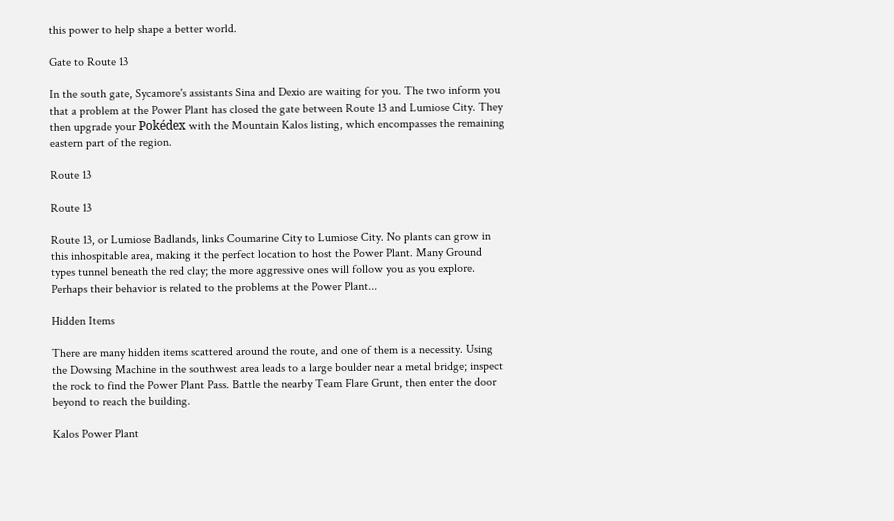this power to help shape a better world.

Gate to Route 13

In the south gate, Sycamore's assistants Sina and Dexio are waiting for you. The two inform you that a problem at the Power Plant has closed the gate between Route 13 and Lumiose City. They then upgrade your Pokédex with the Mountain Kalos listing, which encompasses the remaining eastern part of the region.

Route 13

Route 13

Route 13, or Lumiose Badlands, links Coumarine City to Lumiose City. No plants can grow in this inhospitable area, making it the perfect location to host the Power Plant. Many Ground types tunnel beneath the red clay; the more aggressive ones will follow you as you explore. Perhaps their behavior is related to the problems at the Power Plant...

Hidden Items

There are many hidden items scattered around the route, and one of them is a necessity. Using the Dowsing Machine in the southwest area leads to a large boulder near a metal bridge; inspect the rock to find the Power Plant Pass. Battle the nearby Team Flare Grunt, then enter the door beyond to reach the building.

Kalos Power Plant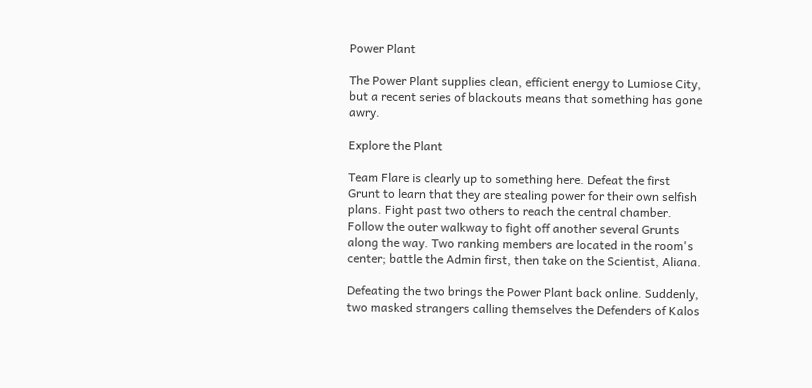Power Plant

The Power Plant supplies clean, efficient energy to Lumiose City, but a recent series of blackouts means that something has gone awry.

Explore the Plant

Team Flare is clearly up to something here. Defeat the first Grunt to learn that they are stealing power for their own selfish plans. Fight past two others to reach the central chamber. Follow the outer walkway to fight off another several Grunts along the way. Two ranking members are located in the room's center; battle the Admin first, then take on the Scientist, Aliana.

Defeating the two brings the Power Plant back online. Suddenly, two masked strangers calling themselves the Defenders of Kalos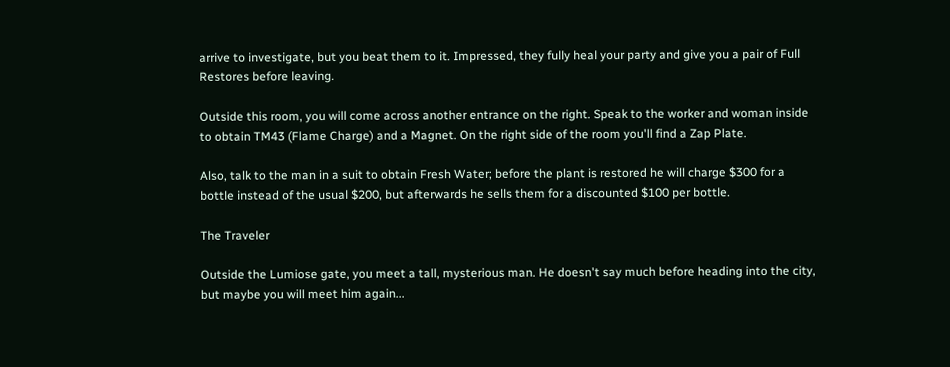arrive to investigate, but you beat them to it. Impressed, they fully heal your party and give you a pair of Full Restores before leaving.

Outside this room, you will come across another entrance on the right. Speak to the worker and woman inside to obtain TM43 (Flame Charge) and a Magnet. On the right side of the room you'll find a Zap Plate.

Also, talk to the man in a suit to obtain Fresh Water; before the plant is restored he will charge $300 for a bottle instead of the usual $200, but afterwards he sells them for a discounted $100 per bottle.

The Traveler

Outside the Lumiose gate, you meet a tall, mysterious man. He doesn't say much before heading into the city, but maybe you will meet him again...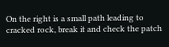On the right is a small path leading to cracked rock, break it and check the patch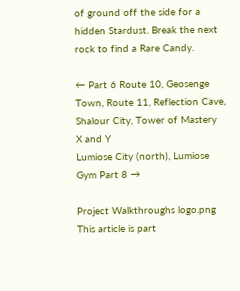of ground off the side for a hidden Stardust. Break the next rock to find a Rare Candy.

← Part 6 Route 10, Geosenge Town, Route 11, Reflection Cave, Shalour City, Tower of Mastery
X and Y
Lumiose City (north), Lumiose Gym Part 8 →

Project Walkthroughs logo.png This article is part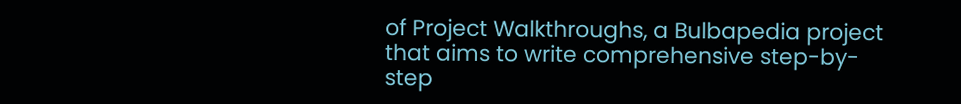of Project Walkthroughs, a Bulbapedia project that aims to write comprehensive step-by-step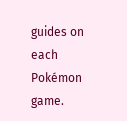guides on each Pokémon game.